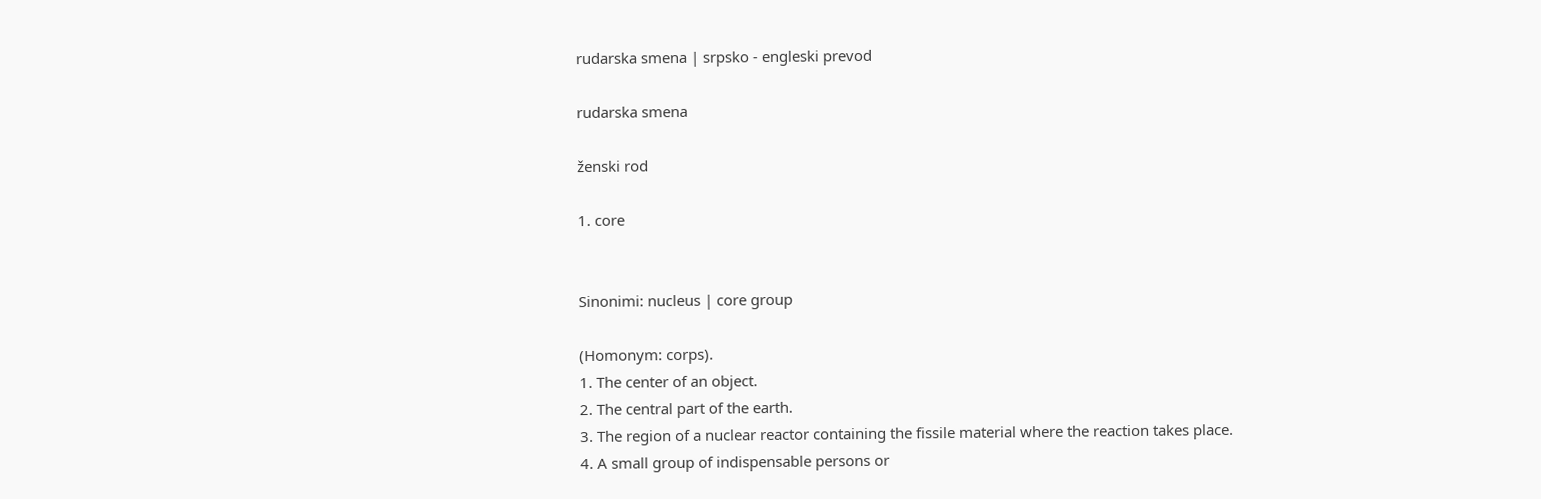rudarska smena | srpsko - engleski prevod

rudarska smena

ženski rod

1. core


Sinonimi: nucleus | core group

(Homonym: corps).
1. The center of an object.
2. The central part of the earth.
3. The region of a nuclear reactor containing the fissile material where the reaction takes place.
4. A small group of indispensable persons or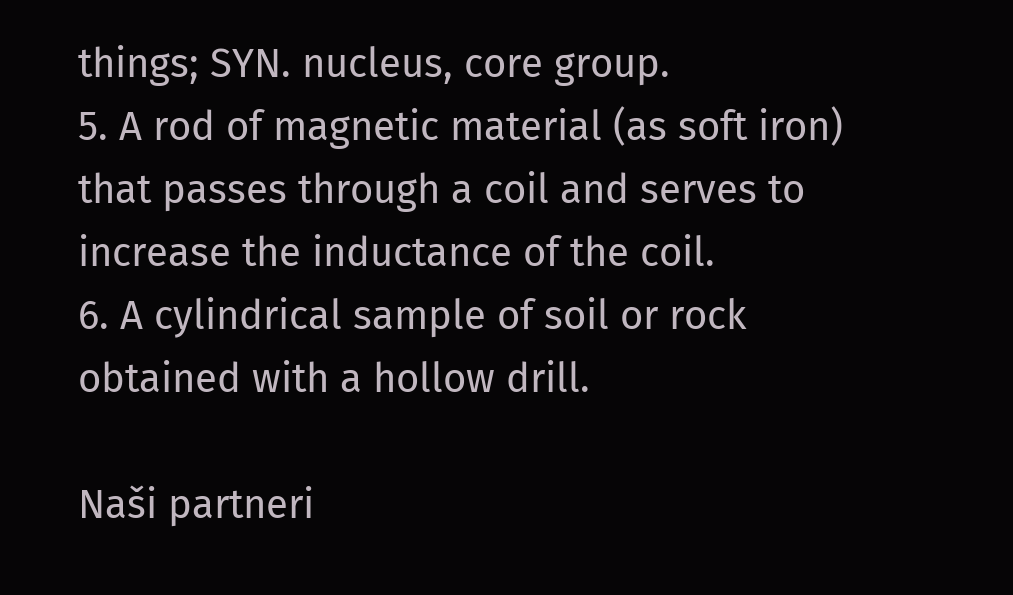things; SYN. nucleus, core group.
5. A rod of magnetic material (as soft iron) that passes through a coil and serves to increase the inductance of the coil.
6. A cylindrical sample of soil or rock obtained with a hollow drill.

Naši partneri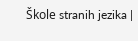Škole stranih jezika |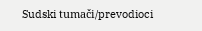Sudski tumači/prevodioci